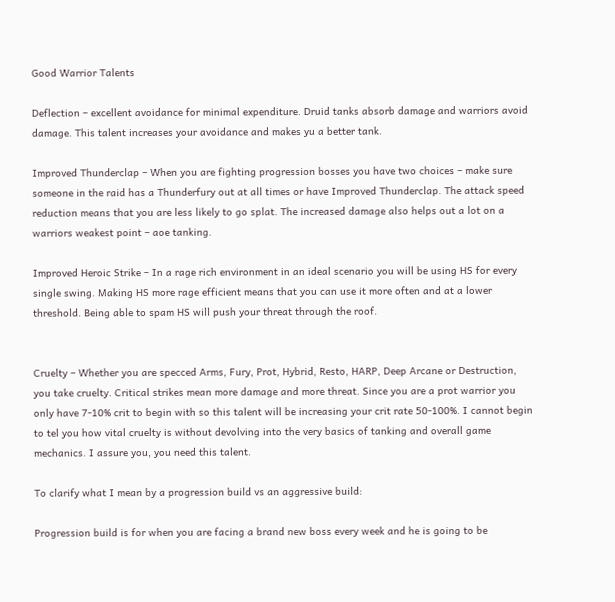Good Warrior Talents

Deflection – excellent avoidance for minimal expenditure. Druid tanks absorb damage and warriors avoid damage. This talent increases your avoidance and makes yu a better tank.

Improved Thunderclap – When you are fighting progression bosses you have two choices – make sure someone in the raid has a Thunderfury out at all times or have Improved Thunderclap. The attack speed reduction means that you are less likely to go splat. The increased damage also helps out a lot on a warriors weakest point – aoe tanking.

Improved Heroic Strike – In a rage rich environment in an ideal scenario you will be using HS for every single swing. Making HS more rage efficient means that you can use it more often and at a lower threshold. Being able to spam HS will push your threat through the roof.


Cruelty – Whether you are specced Arms, Fury, Prot, Hybrid, Resto, HARP, Deep Arcane or Destruction, you take cruelty. Critical strikes mean more damage and more threat. Since you are a prot warrior you only have 7-10% crit to begin with so this talent will be increasing your crit rate 50-100%. I cannot begin to tel you how vital cruelty is without devolving into the very basics of tanking and overall game mechanics. I assure you, you need this talent.

To clarify what I mean by a progression build vs an aggressive build:

Progression build is for when you are facing a brand new boss every week and he is going to be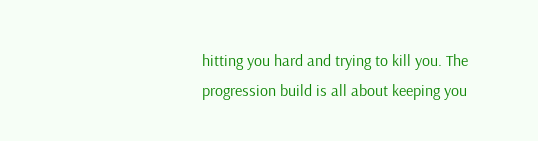hitting you hard and trying to kill you. The progression build is all about keeping you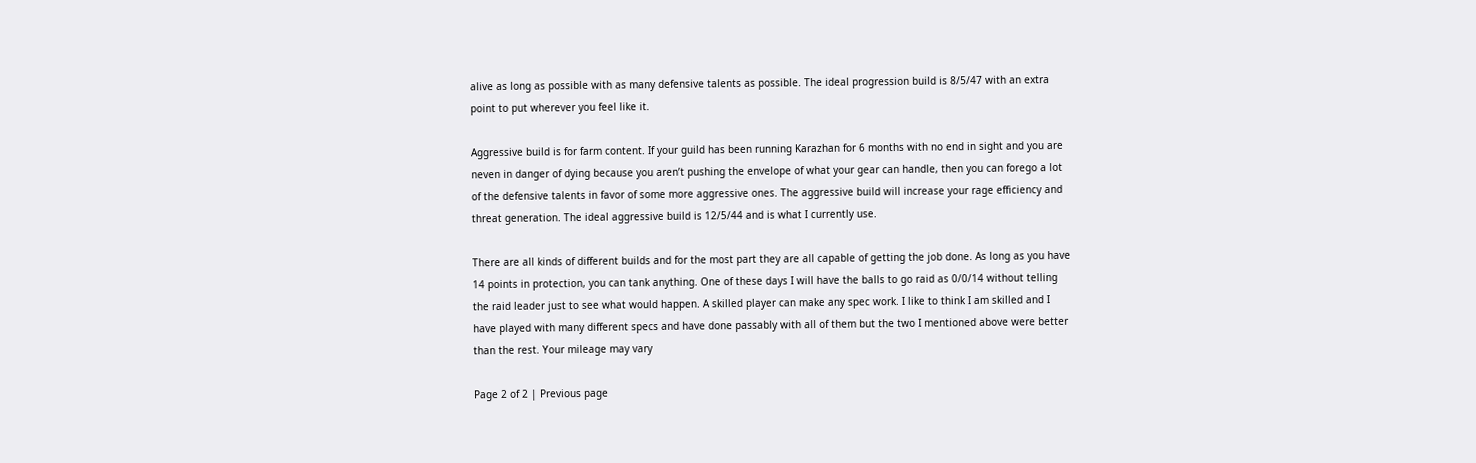alive as long as possible with as many defensive talents as possible. The ideal progression build is 8/5/47 with an extra point to put wherever you feel like it.

Aggressive build is for farm content. If your guild has been running Karazhan for 6 months with no end in sight and you are neven in danger of dying because you aren’t pushing the envelope of what your gear can handle, then you can forego a lot of the defensive talents in favor of some more aggressive ones. The aggressive build will increase your rage efficiency and threat generation. The ideal aggressive build is 12/5/44 and is what I currently use.

There are all kinds of different builds and for the most part they are all capable of getting the job done. As long as you have 14 points in protection, you can tank anything. One of these days I will have the balls to go raid as 0/0/14 without telling the raid leader just to see what would happen. A skilled player can make any spec work. I like to think I am skilled and I have played with many different specs and have done passably with all of them but the two I mentioned above were better than the rest. Your mileage may vary

Page 2 of 2 | Previous page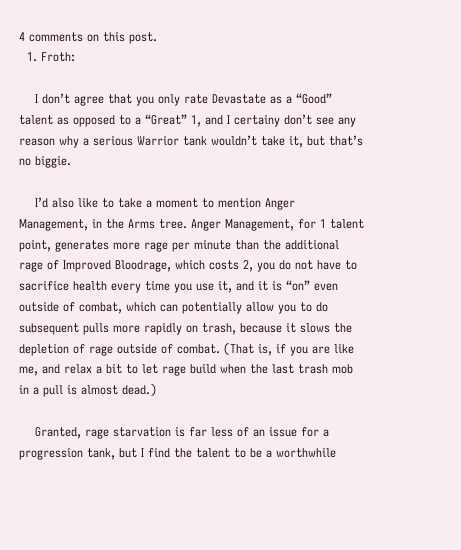4 comments on this post.
  1. Froth:

    I don’t agree that you only rate Devastate as a “Good” talent as opposed to a “Great” 1, and I certainy don’t see any reason why a serious Warrior tank wouldn’t take it, but that’s no biggie.

    I’d also like to take a moment to mention Anger Management, in the Arms tree. Anger Management, for 1 talent point, generates more rage per minute than the additional rage of Improved Bloodrage, which costs 2, you do not have to sacrifice health every time you use it, and it is “on” even outside of combat, which can potentially allow you to do subsequent pulls more rapidly on trash, because it slows the depletion of rage outside of combat. (That is, if you are like me, and relax a bit to let rage build when the last trash mob in a pull is almost dead.)

    Granted, rage starvation is far less of an issue for a progression tank, but I find the talent to be a worthwhile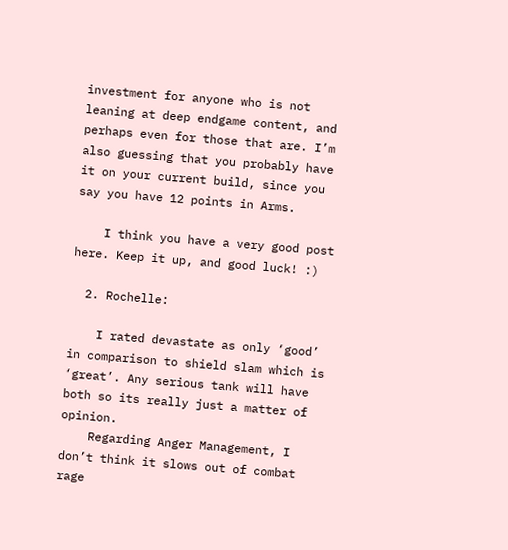investment for anyone who is not leaning at deep endgame content, and perhaps even for those that are. I’m also guessing that you probably have it on your current build, since you say you have 12 points in Arms.

    I think you have a very good post here. Keep it up, and good luck! :)

  2. Rochelle:

    I rated devastate as only ‘good’ in comparison to shield slam which is ‘great’. Any serious tank will have both so its really just a matter of opinion.
    Regarding Anger Management, I don’t think it slows out of combat rage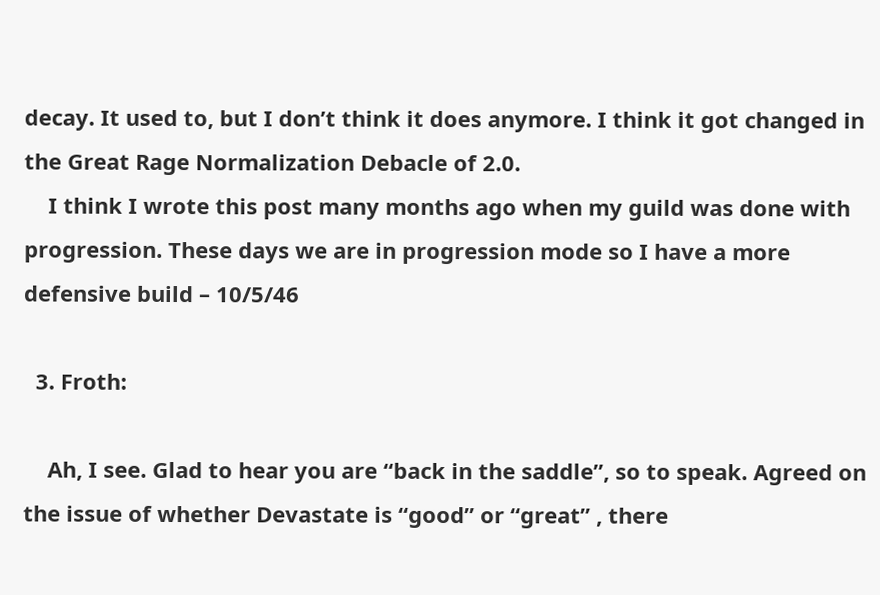decay. It used to, but I don’t think it does anymore. I think it got changed in the Great Rage Normalization Debacle of 2.0.
    I think I wrote this post many months ago when my guild was done with progression. These days we are in progression mode so I have a more defensive build – 10/5/46

  3. Froth:

    Ah, I see. Glad to hear you are “back in the saddle”, so to speak. Agreed on the issue of whether Devastate is “good” or “great” , there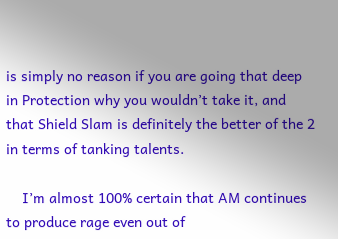is simply no reason if you are going that deep in Protection why you wouldn’t take it, and that Shield Slam is definitely the better of the 2 in terms of tanking talents.

    I’m almost 100% certain that AM continues to produce rage even out of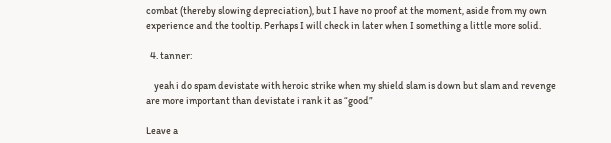combat (thereby slowing depreciation), but I have no proof at the moment, aside from my own experience and the tooltip. Perhaps I will check in later when I something a little more solid.

  4. tanner:

    yeah i do spam devistate with heroic strike when my shield slam is down but slam and revenge are more important than devistate i rank it as “good”

Leave a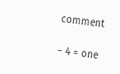comment

− 4 = one